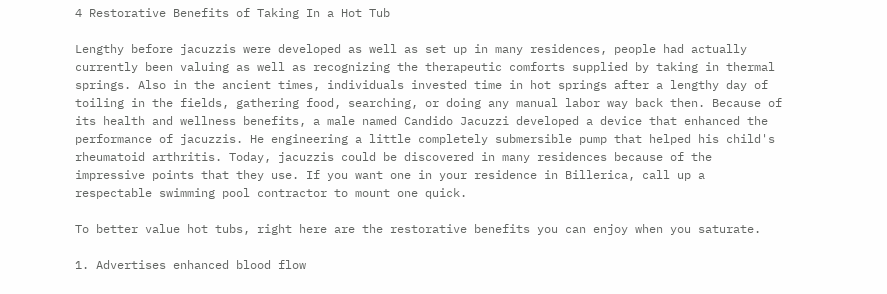4 Restorative Benefits of Taking In a Hot Tub

Lengthy before jacuzzis were developed as well as set up in many residences, people had actually currently been valuing as well as recognizing the therapeutic comforts supplied by taking in thermal springs. Also in the ancient times, individuals invested time in hot springs after a lengthy day of toiling in the fields, gathering food, searching, or doing any manual labor way back then. Because of its health and wellness benefits, a male named Candido Jacuzzi developed a device that enhanced the performance of jacuzzis. He engineering a little completely submersible pump that helped his child's rheumatoid arthritis. Today, jacuzzis could be discovered in many residences because of the impressive points that they use. If you want one in your residence in Billerica, call up a respectable swimming pool contractor to mount one quick.

To better value hot tubs, right here are the restorative benefits you can enjoy when you saturate.

1. Advertises enhanced blood flow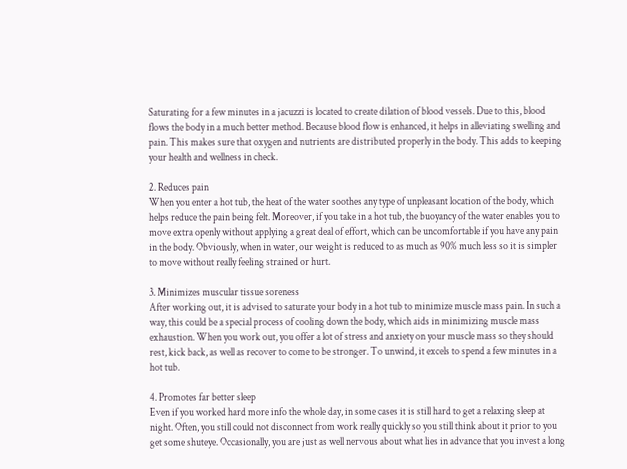Saturating for a few minutes in a jacuzzi is located to create dilation of blood vessels. Due to this, blood flows the body in a much better method. Because blood flow is enhanced, it helps in alleviating swelling and pain. This makes sure that oxygen and nutrients are distributed properly in the body. This adds to keeping your health and wellness in check.

2. Reduces pain
When you enter a hot tub, the heat of the water soothes any type of unpleasant location of the body, which helps reduce the pain being felt. Moreover, if you take in a hot tub, the buoyancy of the water enables you to move extra openly without applying a great deal of effort, which can be uncomfortable if you have any pain in the body. Obviously, when in water, our weight is reduced to as much as 90% much less so it is simpler to move without really feeling strained or hurt.

3. Minimizes muscular tissue soreness
After working out, it is advised to saturate your body in a hot tub to minimize muscle mass pain. In such a way, this could be a special process of cooling down the body, which aids in minimizing muscle mass exhaustion. When you work out, you offer a lot of stress and anxiety on your muscle mass so they should rest, kick back, as well as recover to come to be stronger. To unwind, it excels to spend a few minutes in a hot tub.

4. Promotes far better sleep
Even if you worked hard more info the whole day, in some cases it is still hard to get a relaxing sleep at night. Often, you still could not disconnect from work really quickly so you still think about it prior to you get some shuteye. Occasionally, you are just as well nervous about what lies in advance that you invest a long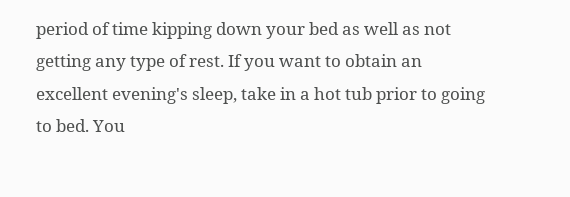period of time kipping down your bed as well as not getting any type of rest. If you want to obtain an excellent evening's sleep, take in a hot tub prior to going to bed. You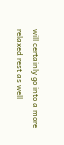will certainly go into a more relaxed rest as well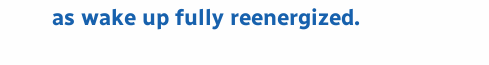as wake up fully reenergized.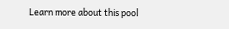Learn more about this pool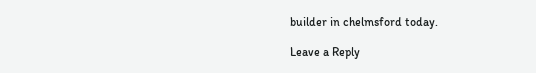builder in chelmsford today.

Leave a Reply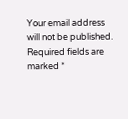Your email address will not be published. Required fields are marked *